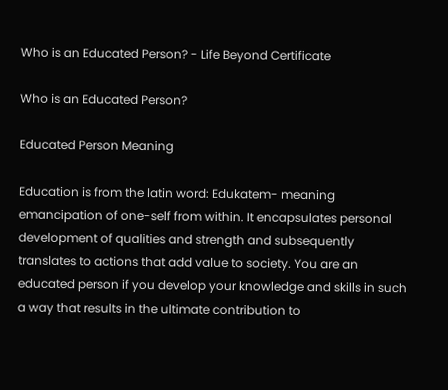Who is an Educated Person? - Life Beyond Certificate

Who is an Educated Person?

Educated Person Meaning

Education is from the latin word: Edukatem- meaning emancipation of one-self from within. It encapsulates personal development of qualities and strength and subsequently translates to actions that add value to society. You are an educated person if you develop your knowledge and skills in such a way that results in the ultimate contribution to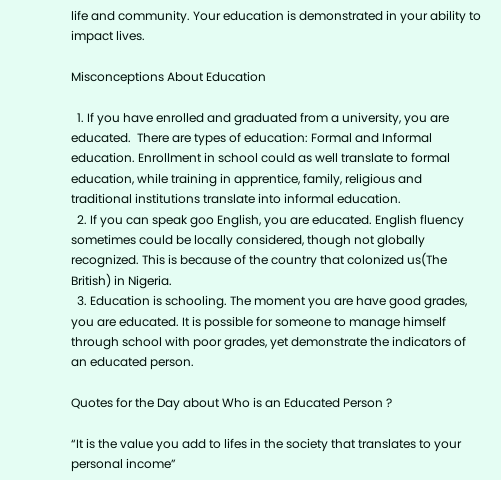life and community. Your education is demonstrated in your ability to impact lives.

Misconceptions About Education

  1. If you have enrolled and graduated from a university, you are educated.  There are types of education: Formal and Informal education. Enrollment in school could as well translate to formal education, while training in apprentice, family, religious and traditional institutions translate into informal education.
  2. If you can speak goo English, you are educated. English fluency sometimes could be locally considered, though not globally recognized. This is because of the country that colonized us(The British) in Nigeria.
  3. Education is schooling. The moment you are have good grades, you are educated. It is possible for someone to manage himself through school with poor grades, yet demonstrate the indicators of an educated person.

Quotes for the Day about Who is an Educated Person ?

“It is the value you add to lifes in the society that translates to your personal income”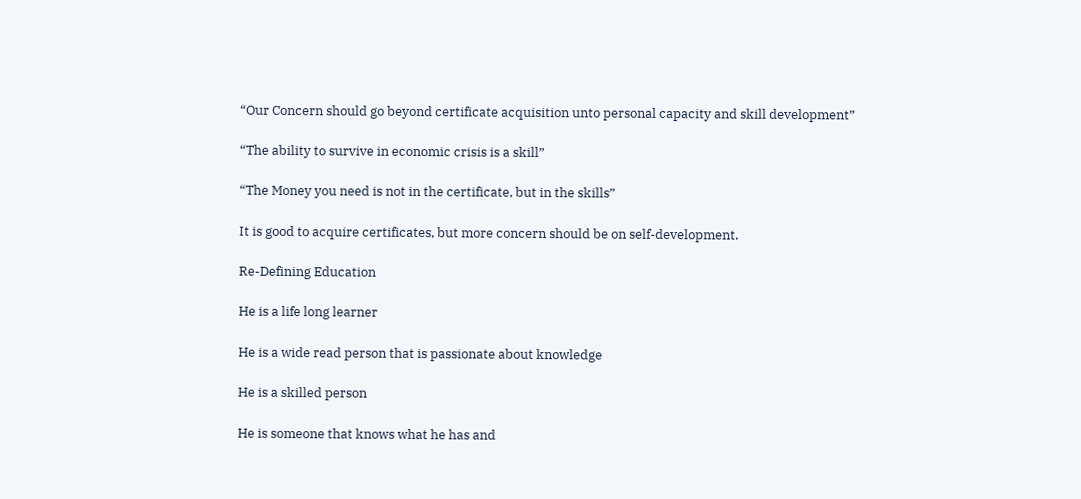“Our Concern should go beyond certificate acquisition unto personal capacity and skill development”

“The ability to survive in economic crisis is a skill”

“The Money you need is not in the certificate, but in the skills”

It is good to acquire certificates, but more concern should be on self-development.

Re-Defining Education

He is a life long learner

He is a wide read person that is passionate about knowledge

He is a skilled person

He is someone that knows what he has and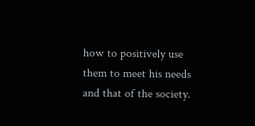how to positively use them to meet his needs and that of the society.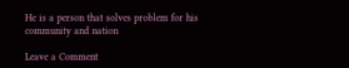He is a person that solves problem for his community and nation

Leave a Comment